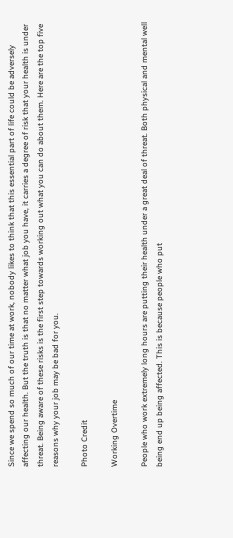Since we spend so much of our time at work, nobody likes to think that this essential part of life could be adversely affecting our health. But the truth is that no matter what job you have, it carries a degree of risk that your health is under threat. Being aware of these risks is the first step towards working out what you can do about them. Here are the top five reasons why your job may be bad for you.

Photo Credit

Working Overtime

People who work extremely long hours are putting their health under a great deal of threat. Both physical and mental well being end up being affected. This is because people who put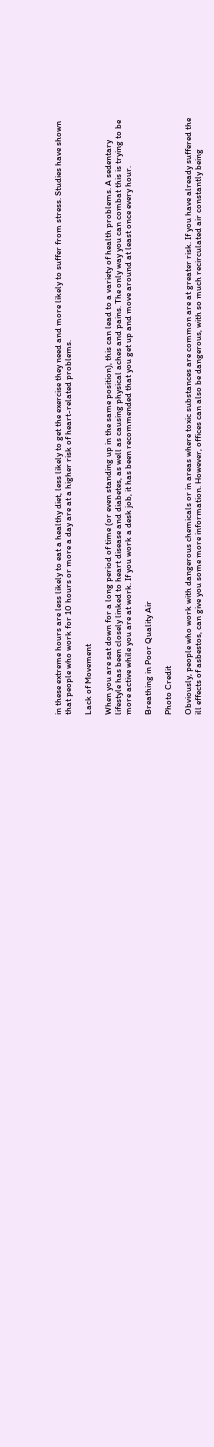in these extreme hours are less likely to eat a healthy diet, less likely to get the exercise they need and more likely to suffer from stress. Studies have shown that people who work for 10 hours or more a day are at a higher risk of heart-related problems.

Lack of Movement

When you are sat down for a long period of time (or even standing up in the same position), this can lead to a variety of health problems. A sedentary lifestyle has been closely linked to heart disease and diabetes, as well as causing physical aches and pains. The only way you can combat this is trying to be more active while you are at work. If you work a desk job, it has been recommended that you get up and move around at least once every hour.

Breathing in Poor Quality Air

Photo Credit

Obviously, people who work with dangerous chemicals or in areas where toxic substances are common are at greater risk. If you have already suffered the ill effects of asbestos, can give you some more information. However, offices can also be dangerous, with so much recirculated air constantly being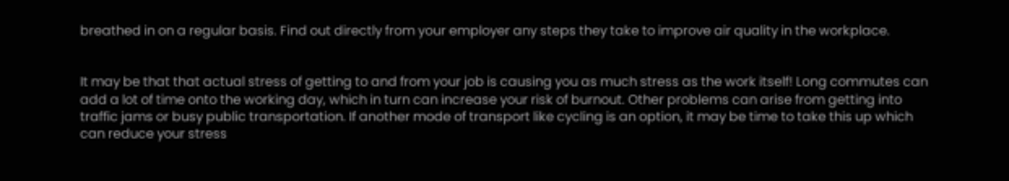breathed in on a regular basis. Find out directly from your employer any steps they take to improve air quality in the workplace.


It may be that that actual stress of getting to and from your job is causing you as much stress as the work itself! Long commutes can add a lot of time onto the working day, which in turn can increase your risk of burnout. Other problems can arise from getting into traffic jams or busy public transportation. If another mode of transport like cycling is an option, it may be time to take this up which can reduce your stress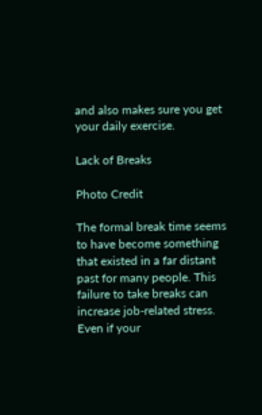and also makes sure you get your daily exercise.

Lack of Breaks

Photo Credit

The formal break time seems to have become something that existed in a far distant past for many people. This failure to take breaks can increase job-related stress. Even if your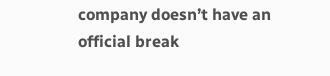company doesn’t have an official break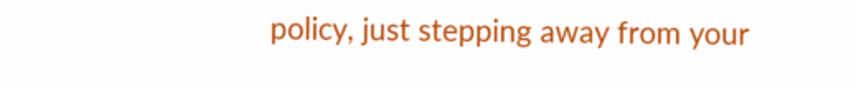policy, just stepping away from your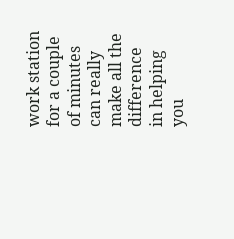work station for a couple of minutes can really make all the difference in helping you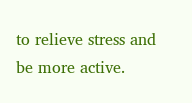to relieve stress and be more active.